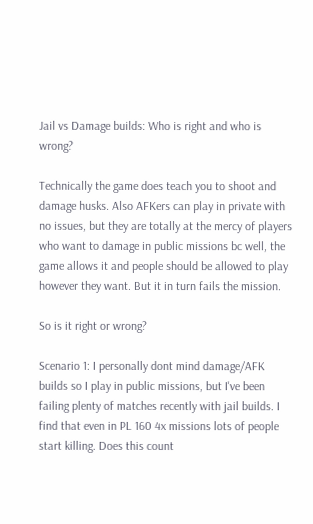Jail vs Damage builds: Who is right and who is wrong?

Technically the game does teach you to shoot and damage husks. Also AFKers can play in private with no issues, but they are totally at the mercy of players who want to damage in public missions bc well, the game allows it and people should be allowed to play however they want. But it in turn fails the mission.

So is it right or wrong?

Scenario 1: I personally dont mind damage/AFK builds so I play in public missions, but I've been failing plenty of matches recently with jail builds. I find that even in PL 160 4x missions lots of people start killing. Does this count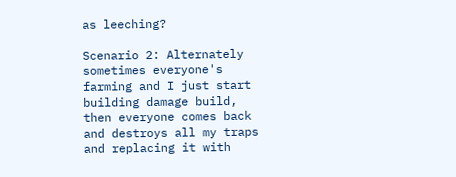as leeching?

Scenario 2: Alternately sometimes everyone's farming and I just start building damage build, then everyone comes back and destroys all my traps and replacing it with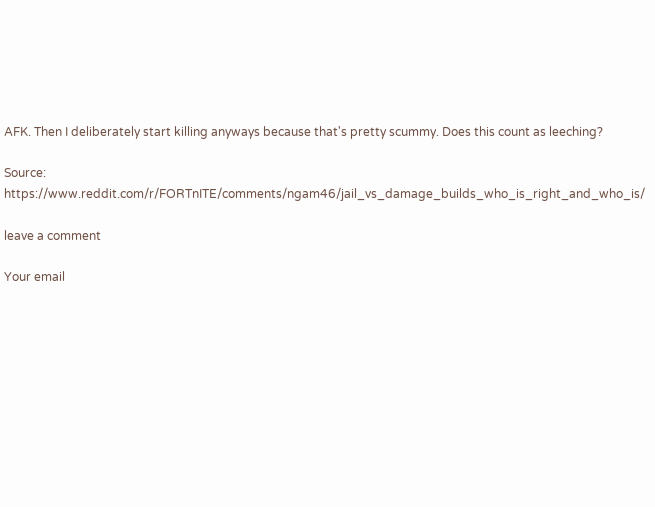AFK. Then I deliberately start killing anyways because that's pretty scummy. Does this count as leeching?

Source: https://www.reddit.com/r/FORTnITE/comments/ngam46/jail_vs_damage_builds_who_is_right_and_who_is/

leave a comment

Your email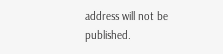address will not be published.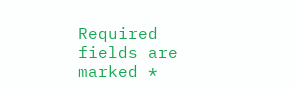Required fields are marked *